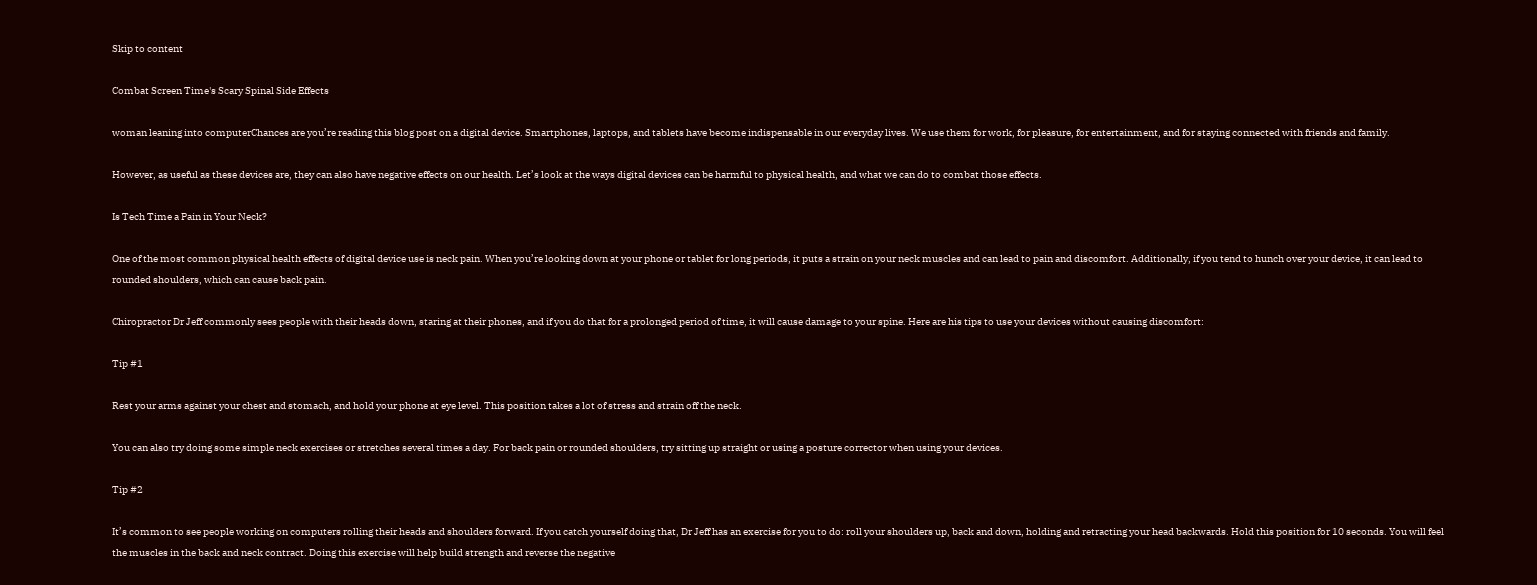Skip to content

Combat Screen Time's Scary Spinal Side Effects

woman leaning into computerChances are you’re reading this blog post on a digital device. Smartphones, laptops, and tablets have become indispensable in our everyday lives. We use them for work, for pleasure, for entertainment, and for staying connected with friends and family.

However, as useful as these devices are, they can also have negative effects on our health. Let’s look at the ways digital devices can be harmful to physical health, and what we can do to combat those effects.

Is Tech Time a Pain in Your Neck?

One of the most common physical health effects of digital device use is neck pain. When you’re looking down at your phone or tablet for long periods, it puts a strain on your neck muscles and can lead to pain and discomfort. Additionally, if you tend to hunch over your device, it can lead to rounded shoulders, which can cause back pain.

Chiropractor Dr Jeff commonly sees people with their heads down, staring at their phones, and if you do that for a prolonged period of time, it will cause damage to your spine. Here are his tips to use your devices without causing discomfort:

Tip #1

Rest your arms against your chest and stomach, and hold your phone at eye level. This position takes a lot of stress and strain off the neck.

You can also try doing some simple neck exercises or stretches several times a day. For back pain or rounded shoulders, try sitting up straight or using a posture corrector when using your devices.

Tip #2

It’s common to see people working on computers rolling their heads and shoulders forward. If you catch yourself doing that, Dr Jeff has an exercise for you to do: roll your shoulders up, back and down, holding and retracting your head backwards. Hold this position for 10 seconds. You will feel the muscles in the back and neck contract. Doing this exercise will help build strength and reverse the negative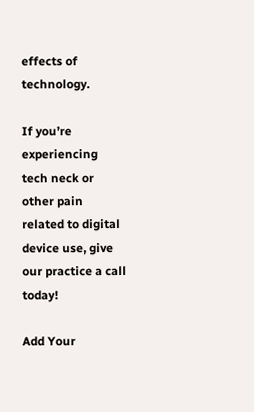effects of technology.

If you’re experiencing tech neck or other pain related to digital device use, give our practice a call today!

Add Your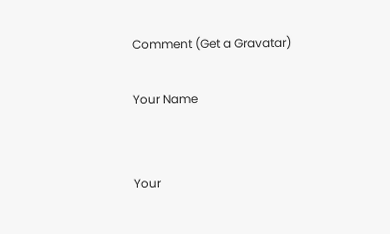Comment (Get a Gravatar)

Your Name


Your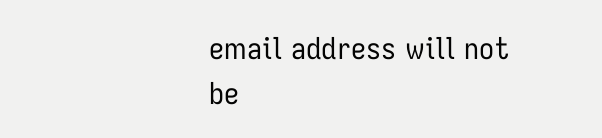email address will not be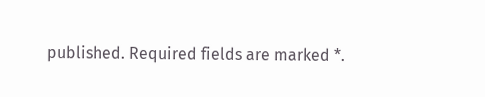published. Required fields are marked *.